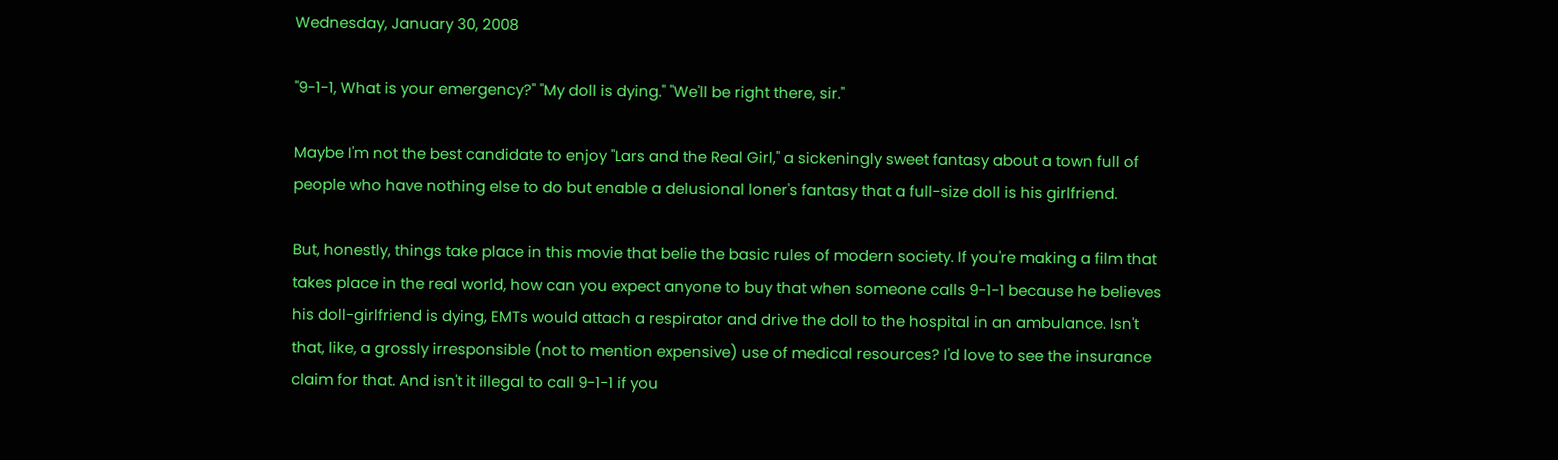Wednesday, January 30, 2008

"9-1-1, What is your emergency?" "My doll is dying." "We'll be right there, sir."

Maybe I'm not the best candidate to enjoy "Lars and the Real Girl," a sickeningly sweet fantasy about a town full of people who have nothing else to do but enable a delusional loner's fantasy that a full-size doll is his girlfriend.

But, honestly, things take place in this movie that belie the basic rules of modern society. If you're making a film that takes place in the real world, how can you expect anyone to buy that when someone calls 9-1-1 because he believes his doll-girlfriend is dying, EMTs would attach a respirator and drive the doll to the hospital in an ambulance. Isn't that, like, a grossly irresponsible (not to mention expensive) use of medical resources? I'd love to see the insurance claim for that. And isn't it illegal to call 9-1-1 if you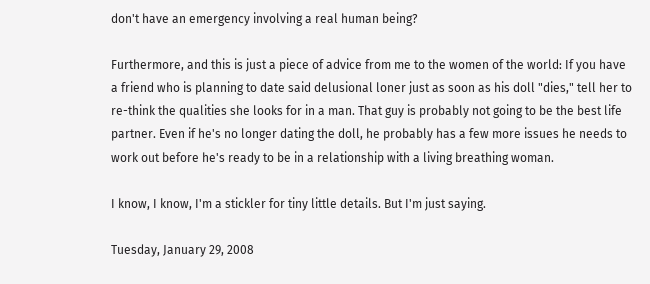don't have an emergency involving a real human being?

Furthermore, and this is just a piece of advice from me to the women of the world: If you have a friend who is planning to date said delusional loner just as soon as his doll "dies," tell her to re-think the qualities she looks for in a man. That guy is probably not going to be the best life partner. Even if he's no longer dating the doll, he probably has a few more issues he needs to work out before he's ready to be in a relationship with a living breathing woman.

I know, I know, I'm a stickler for tiny little details. But I'm just saying.

Tuesday, January 29, 2008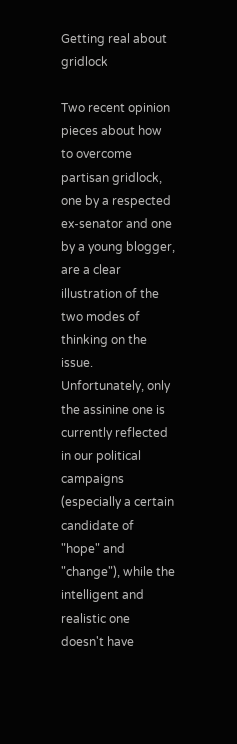Getting real about gridlock

Two recent opinion pieces about how to overcome partisan gridlock, one by a respected ex-senator and one by a young blogger, are a clear illustration of the two modes of thinking on the issue. Unfortunately, only the assinine one is currently reflected in our political campaigns (especially a certain candidate of "hope" and "change"), while the intelligent and realistic one doesn't have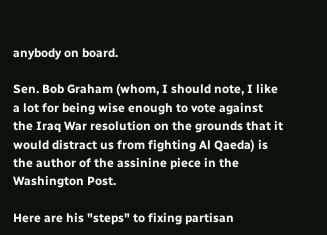anybody on board.

Sen. Bob Graham (whom, I should note, I like a lot for being wise enough to vote against the Iraq War resolution on the grounds that it would distract us from fighting Al Qaeda) is the author of the assinine piece in the Washington Post.

Here are his "steps" to fixing partisan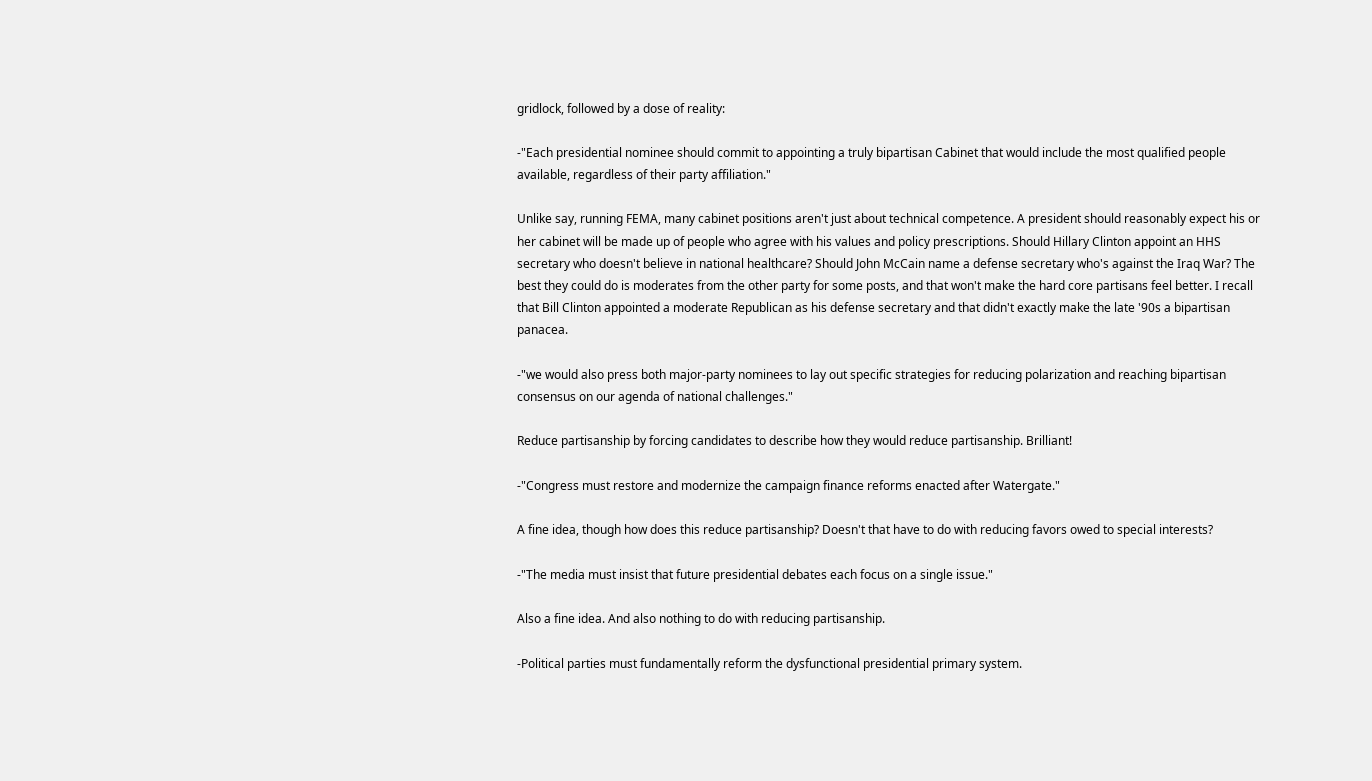gridlock, followed by a dose of reality:

-"Each presidential nominee should commit to appointing a truly bipartisan Cabinet that would include the most qualified people available, regardless of their party affiliation."

Unlike say, running FEMA, many cabinet positions aren't just about technical competence. A president should reasonably expect his or her cabinet will be made up of people who agree with his values and policy prescriptions. Should Hillary Clinton appoint an HHS secretary who doesn't believe in national healthcare? Should John McCain name a defense secretary who's against the Iraq War? The best they could do is moderates from the other party for some posts, and that won't make the hard core partisans feel better. I recall that Bill Clinton appointed a moderate Republican as his defense secretary and that didn't exactly make the late '90s a bipartisan panacea.

-"we would also press both major-party nominees to lay out specific strategies for reducing polarization and reaching bipartisan consensus on our agenda of national challenges."

Reduce partisanship by forcing candidates to describe how they would reduce partisanship. Brilliant!

-"Congress must restore and modernize the campaign finance reforms enacted after Watergate."

A fine idea, though how does this reduce partisanship? Doesn't that have to do with reducing favors owed to special interests?

-"The media must insist that future presidential debates each focus on a single issue."

Also a fine idea. And also nothing to do with reducing partisanship.

-Political parties must fundamentally reform the dysfunctional presidential primary system.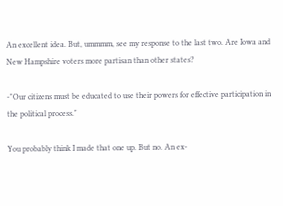An excellent idea. But, ummmm, see my response to the last two. Are Iowa and New Hampshire voters more partisan than other states?

-"Our citizens must be educated to use their powers for effective participation in the political process."

You probably think I made that one up. But no. An ex-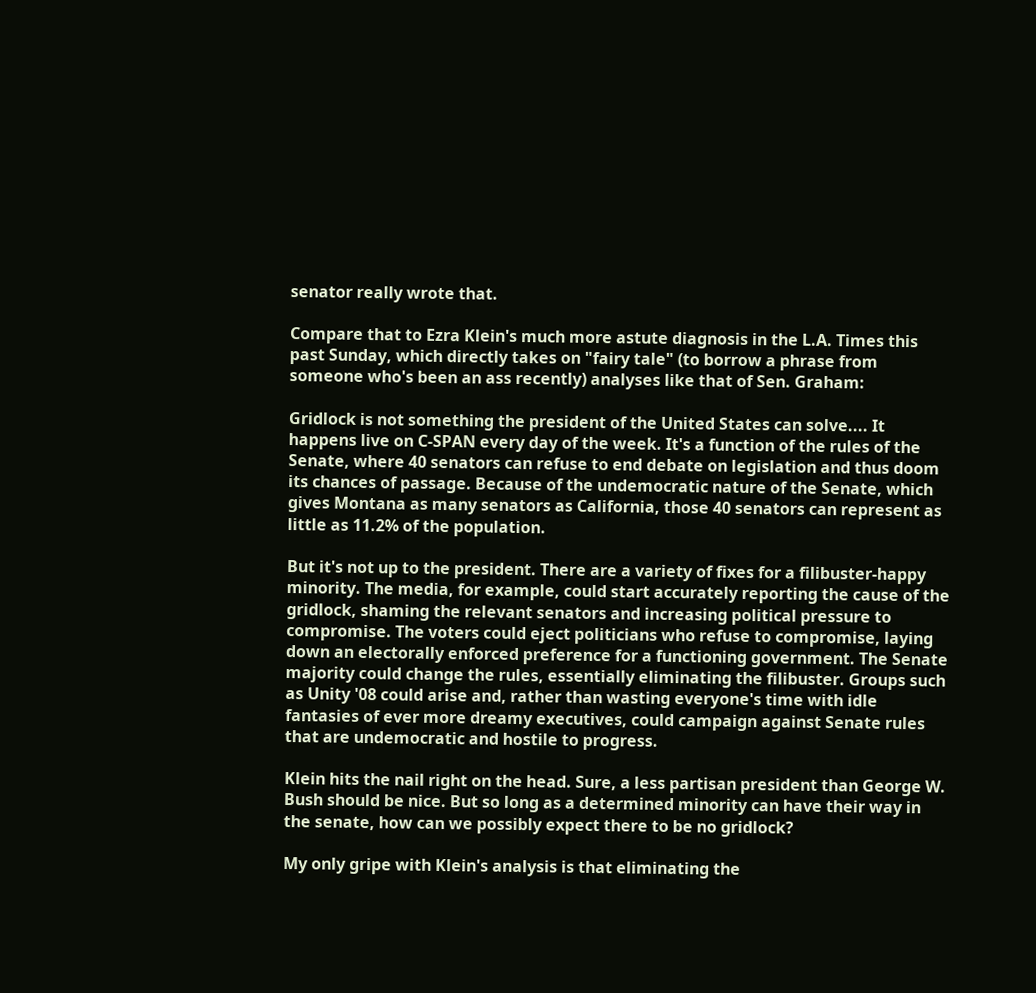senator really wrote that.

Compare that to Ezra Klein's much more astute diagnosis in the L.A. Times this past Sunday, which directly takes on "fairy tale" (to borrow a phrase from someone who's been an ass recently) analyses like that of Sen. Graham:

Gridlock is not something the president of the United States can solve.... It happens live on C-SPAN every day of the week. It's a function of the rules of the Senate, where 40 senators can refuse to end debate on legislation and thus doom its chances of passage. Because of the undemocratic nature of the Senate, which gives Montana as many senators as California, those 40 senators can represent as little as 11.2% of the population.

But it's not up to the president. There are a variety of fixes for a filibuster-happy minority. The media, for example, could start accurately reporting the cause of the gridlock, shaming the relevant senators and increasing political pressure to compromise. The voters could eject politicians who refuse to compromise, laying down an electorally enforced preference for a functioning government. The Senate majority could change the rules, essentially eliminating the filibuster. Groups such as Unity '08 could arise and, rather than wasting everyone's time with idle fantasies of ever more dreamy executives, could campaign against Senate rules that are undemocratic and hostile to progress.

Klein hits the nail right on the head. Sure, a less partisan president than George W. Bush should be nice. But so long as a determined minority can have their way in the senate, how can we possibly expect there to be no gridlock?

My only gripe with Klein's analysis is that eliminating the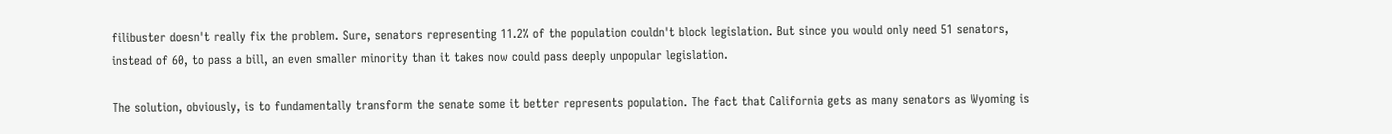filibuster doesn't really fix the problem. Sure, senators representing 11.2% of the population couldn't block legislation. But since you would only need 51 senators, instead of 60, to pass a bill, an even smaller minority than it takes now could pass deeply unpopular legislation.

The solution, obviously, is to fundamentally transform the senate some it better represents population. The fact that California gets as many senators as Wyoming is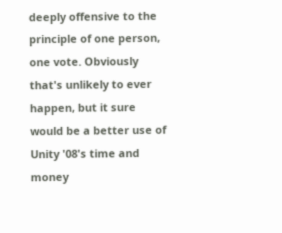deeply offensive to the principle of one person, one vote. Obviously that's unlikely to ever happen, but it sure would be a better use of Unity '08's time and money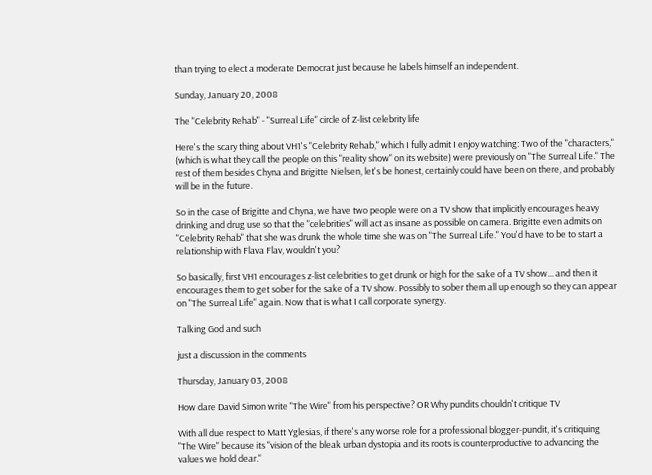than trying to elect a moderate Democrat just because he labels himself an independent.

Sunday, January 20, 2008

The "Celebrity Rehab" - "Surreal Life" circle of Z-list celebrity life

Here's the scary thing about VH1's "Celebrity Rehab," which I fully admit I enjoy watching: Two of the "characters," (which is what they call the people on this "reality show" on its website) were previously on "The Surreal Life." The rest of them besides Chyna and Brigitte Nielsen, let's be honest, certainly could have been on there, and probably will be in the future.

So in the case of Brigitte and Chyna, we have two people were on a TV show that implicitly encourages heavy drinking and drug use so that the "celebrities" will act as insane as possible on camera. Brigitte even admits on "Celebrity Rehab" that she was drunk the whole time she was on "The Surreal Life." You'd have to be to start a relationship with Flava Flav, wouldn't you?

So basically, first VH1 encourages z-list celebrities to get drunk or high for the sake of a TV show... and then it encourages them to get sober for the sake of a TV show. Possibly to sober them all up enough so they can appear on "The Surreal Life" again. Now that is what I call corporate synergy.

Talking God and such

just a discussion in the comments

Thursday, January 03, 2008

How dare David Simon write "The Wire" from his perspective? OR Why pundits chouldn't critique TV

With all due respect to Matt Yglesias, if there's any worse role for a professional blogger-pundit, it's critiquing "The Wire" because its "vision of the bleak urban dystopia and its roots is counterproductive to advancing the values we hold dear."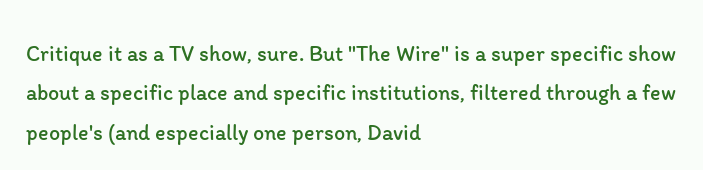Critique it as a TV show, sure. But "The Wire" is a super specific show about a specific place and specific institutions, filtered through a few people's (and especially one person, David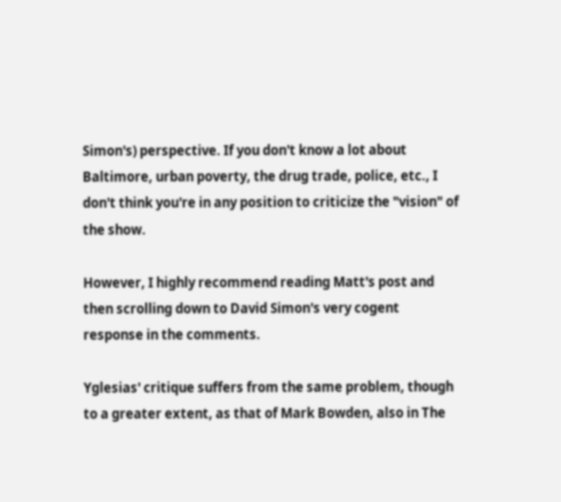Simon's) perspective. If you don't know a lot about Baltimore, urban poverty, the drug trade, police, etc., I don't think you're in any position to criticize the "vision" of the show.

However, I highly recommend reading Matt's post and then scrolling down to David Simon's very cogent response in the comments.

Yglesias' critique suffers from the same problem, though to a greater extent, as that of Mark Bowden, also in The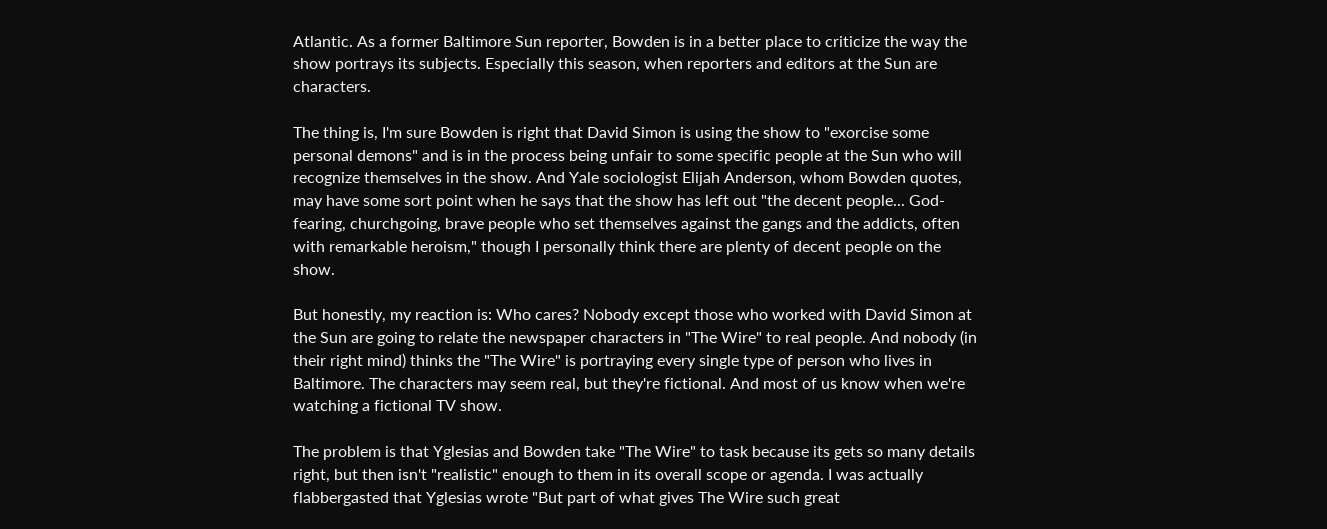Atlantic. As a former Baltimore Sun reporter, Bowden is in a better place to criticize the way the show portrays its subjects. Especially this season, when reporters and editors at the Sun are characters.

The thing is, I'm sure Bowden is right that David Simon is using the show to "exorcise some personal demons" and is in the process being unfair to some specific people at the Sun who will recognize themselves in the show. And Yale sociologist Elijah Anderson, whom Bowden quotes, may have some sort point when he says that the show has left out "the decent people... God-fearing, churchgoing, brave people who set themselves against the gangs and the addicts, often with remarkable heroism," though I personally think there are plenty of decent people on the show.

But honestly, my reaction is: Who cares? Nobody except those who worked with David Simon at the Sun are going to relate the newspaper characters in "The Wire" to real people. And nobody (in their right mind) thinks the "The Wire" is portraying every single type of person who lives in Baltimore. The characters may seem real, but they're fictional. And most of us know when we're watching a fictional TV show.

The problem is that Yglesias and Bowden take "The Wire" to task because its gets so many details right, but then isn't "realistic" enough to them in its overall scope or agenda. I was actually flabbergasted that Yglesias wrote "But part of what gives The Wire such great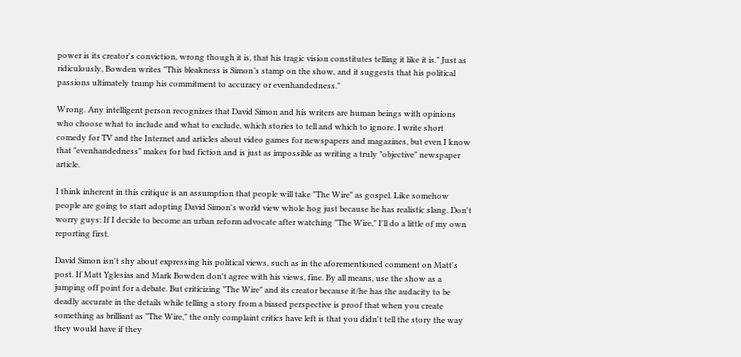power is its creator's conviction, wrong though it is, that his tragic vision constitutes telling it like it is." Just as ridiculously, Bowden writes "This bleakness is Simon’s stamp on the show, and it suggests that his political passions ultimately trump his commitment to accuracy or evenhandedness."

Wrong. Any intelligent person recognizes that David Simon and his writers are human beings with opinions who choose what to include and what to exclude, which stories to tell and which to ignore. I write short comedy for TV and the Internet and articles about video games for newspapers and magazines, but even I know that "evenhandedness" makes for bad fiction and is just as impossible as writing a truly "objective" newspaper article.

I think inherent in this critique is an assumption that people will take "The Wire" as gospel. Like somehow people are going to start adopting David Simon's world view whole hog just because he has realistic slang. Don't worry guys: If I decide to become an urban reform advocate after watching "The Wire," I'll do a little of my own reporting first.

David Simon isn't shy about expressing his political views, such as in the aforementioned comment on Matt's post. If Matt Yglesias and Mark Bowden don't agree with his views, fine. By all means, use the show as a jumping off point for a debate. But criticizing "The Wire" and its creator because it/he has the audacity to be deadly accurate in the details while telling a story from a biased perspective is proof that when you create something as brilliant as "The Wire," the only complaint critics have left is that you didn't tell the story the way they would have if they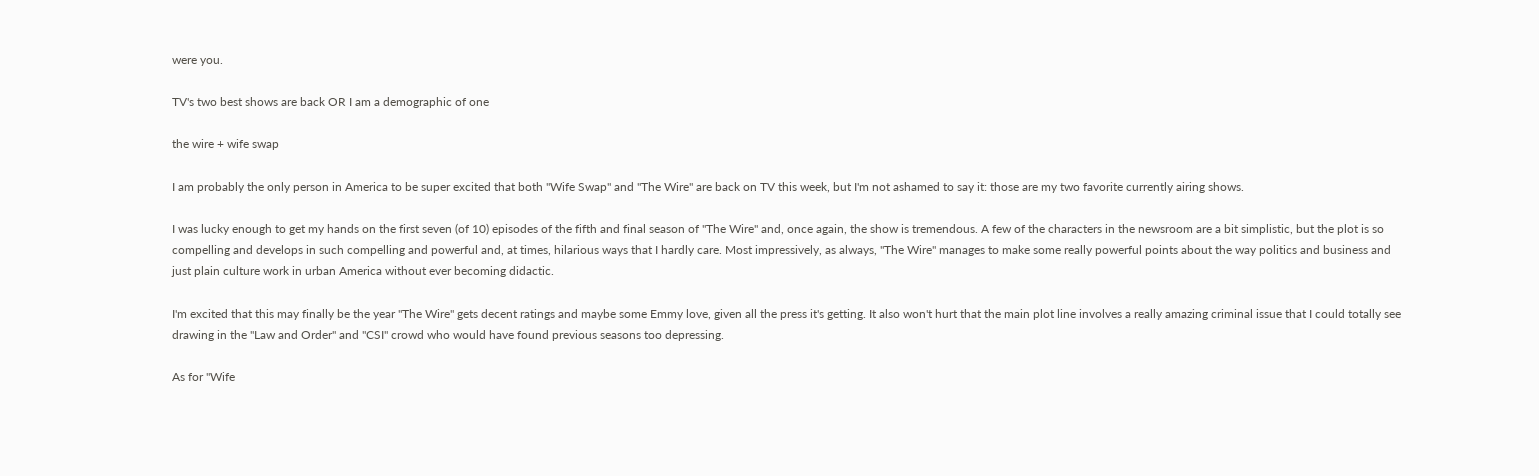were you.

TV's two best shows are back OR I am a demographic of one

the wire + wife swap

I am probably the only person in America to be super excited that both "Wife Swap" and "The Wire" are back on TV this week, but I'm not ashamed to say it: those are my two favorite currently airing shows.

I was lucky enough to get my hands on the first seven (of 10) episodes of the fifth and final season of "The Wire" and, once again, the show is tremendous. A few of the characters in the newsroom are a bit simplistic, but the plot is so compelling and develops in such compelling and powerful and, at times, hilarious ways that I hardly care. Most impressively, as always, "The Wire" manages to make some really powerful points about the way politics and business and just plain culture work in urban America without ever becoming didactic.

I'm excited that this may finally be the year "The Wire" gets decent ratings and maybe some Emmy love, given all the press it's getting. It also won't hurt that the main plot line involves a really amazing criminal issue that I could totally see drawing in the "Law and Order" and "CSI" crowd who would have found previous seasons too depressing.

As for "Wife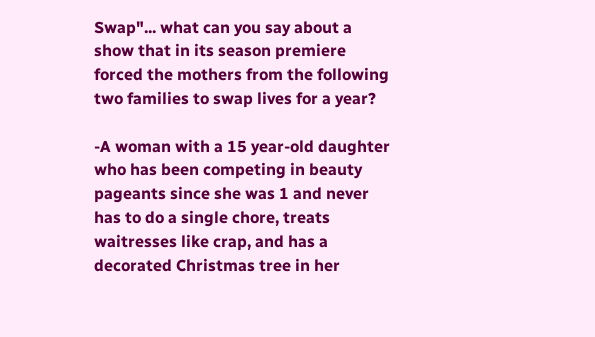Swap"... what can you say about a show that in its season premiere forced the mothers from the following two families to swap lives for a year?

-A woman with a 15 year-old daughter who has been competing in beauty pageants since she was 1 and never has to do a single chore, treats waitresses like crap, and has a decorated Christmas tree in her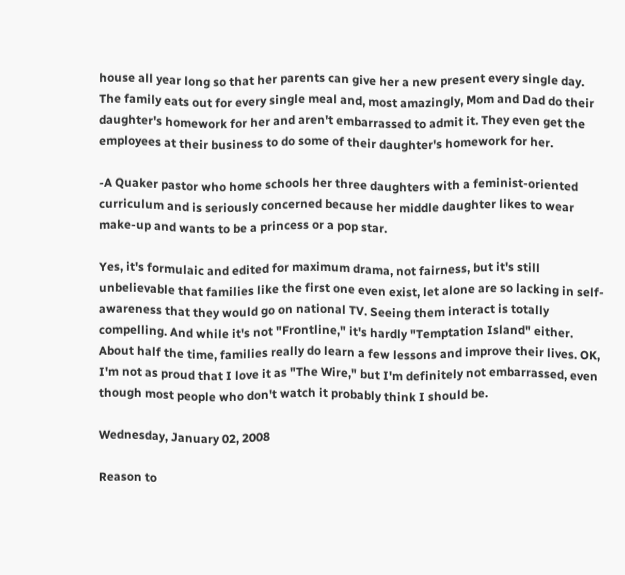house all year long so that her parents can give her a new present every single day. The family eats out for every single meal and, most amazingly, Mom and Dad do their daughter's homework for her and aren't embarrassed to admit it. They even get the employees at their business to do some of their daughter's homework for her.

-A Quaker pastor who home schools her three daughters with a feminist-oriented curriculum and is seriously concerned because her middle daughter likes to wear make-up and wants to be a princess or a pop star.

Yes, it's formulaic and edited for maximum drama, not fairness, but it's still unbelievable that families like the first one even exist, let alone are so lacking in self-awareness that they would go on national TV. Seeing them interact is totally compelling. And while it's not "Frontline," it's hardly "Temptation Island" either. About half the time, families really do learn a few lessons and improve their lives. OK, I'm not as proud that I love it as "The Wire," but I'm definitely not embarrassed, even though most people who don't watch it probably think I should be.

Wednesday, January 02, 2008

Reason to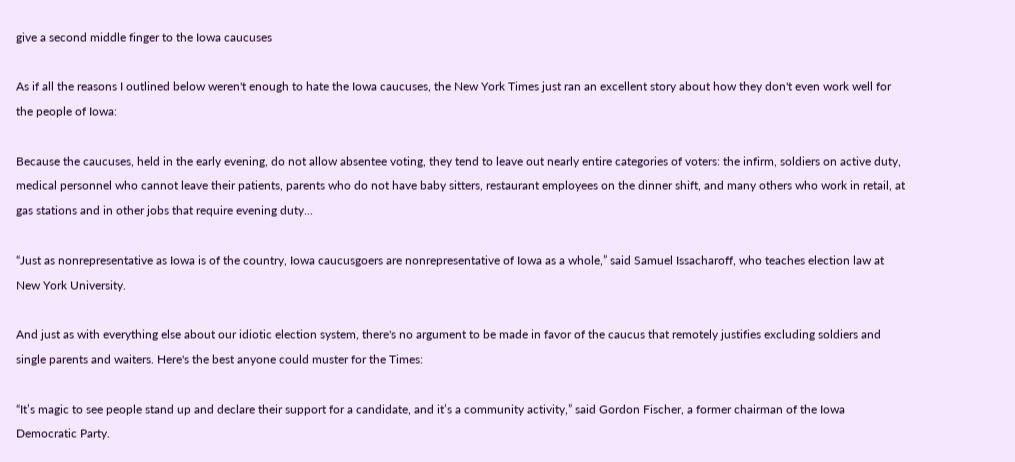give a second middle finger to the Iowa caucuses

As if all the reasons I outlined below weren't enough to hate the Iowa caucuses, the New York Times just ran an excellent story about how they don't even work well for the people of Iowa:

Because the caucuses, held in the early evening, do not allow absentee voting, they tend to leave out nearly entire categories of voters: the infirm, soldiers on active duty, medical personnel who cannot leave their patients, parents who do not have baby sitters, restaurant employees on the dinner shift, and many others who work in retail, at gas stations and in other jobs that require evening duty...

“Just as nonrepresentative as Iowa is of the country, Iowa caucusgoers are nonrepresentative of Iowa as a whole,” said Samuel Issacharoff, who teaches election law at New York University.

And just as with everything else about our idiotic election system, there's no argument to be made in favor of the caucus that remotely justifies excluding soldiers and single parents and waiters. Here's the best anyone could muster for the Times:

“It’s magic to see people stand up and declare their support for a candidate, and it’s a community activity,” said Gordon Fischer, a former chairman of the Iowa Democratic Party.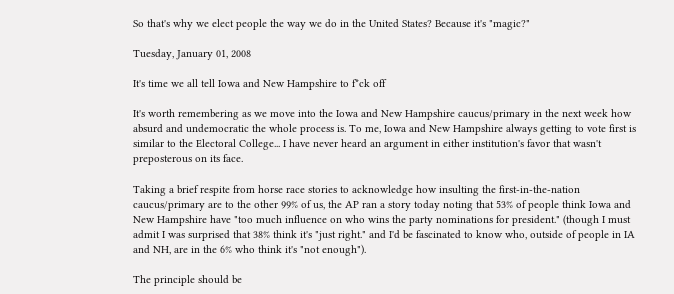So that's why we elect people the way we do in the United States? Because it's "magic?"

Tuesday, January 01, 2008

It's time we all tell Iowa and New Hampshire to f*ck off

It's worth remembering as we move into the Iowa and New Hampshire caucus/primary in the next week how absurd and undemocratic the whole process is. To me, Iowa and New Hampshire always getting to vote first is similar to the Electoral College... I have never heard an argument in either institution's favor that wasn't preposterous on its face.

Taking a brief respite from horse race stories to acknowledge how insulting the first-in-the-nation caucus/primary are to the other 99% of us, the AP ran a story today noting that 53% of people think Iowa and New Hampshire have "too much influence on who wins the party nominations for president." (though I must admit I was surprised that 38% think it's "just right." and I'd be fascinated to know who, outside of people in IA and NH, are in the 6% who think it's "not enough").

The principle should be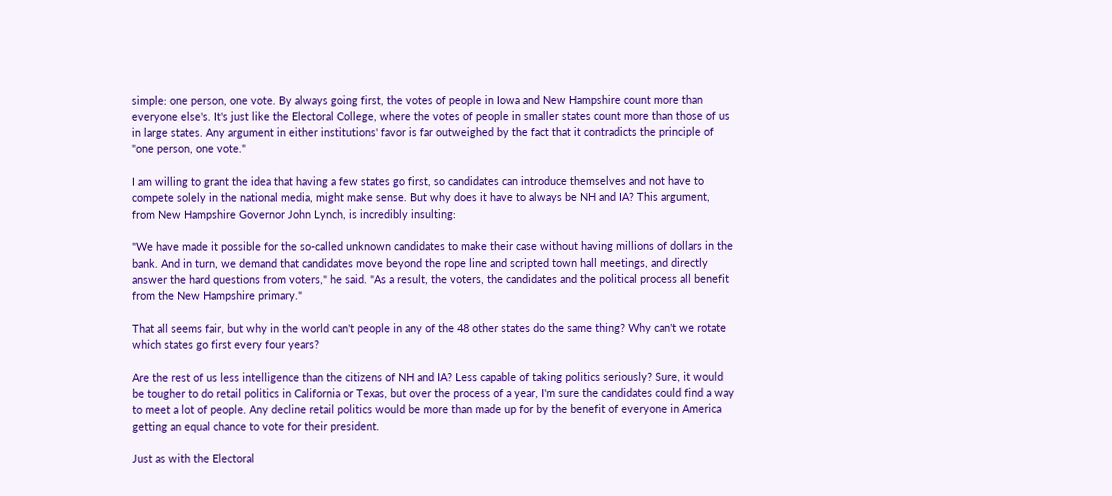simple: one person, one vote. By always going first, the votes of people in Iowa and New Hampshire count more than everyone else's. It's just like the Electoral College, where the votes of people in smaller states count more than those of us in large states. Any argument in either institutions' favor is far outweighed by the fact that it contradicts the principle of "one person, one vote."

I am willing to grant the idea that having a few states go first, so candidates can introduce themselves and not have to compete solely in the national media, might make sense. But why does it have to always be NH and IA? This argument, from New Hampshire Governor John Lynch, is incredibly insulting:

"We have made it possible for the so-called unknown candidates to make their case without having millions of dollars in the bank. And in turn, we demand that candidates move beyond the rope line and scripted town hall meetings, and directly answer the hard questions from voters," he said. "As a result, the voters, the candidates and the political process all benefit from the New Hampshire primary."

That all seems fair, but why in the world can't people in any of the 48 other states do the same thing? Why can't we rotate which states go first every four years?

Are the rest of us less intelligence than the citizens of NH and IA? Less capable of taking politics seriously? Sure, it would be tougher to do retail politics in California or Texas, but over the process of a year, I'm sure the candidates could find a way to meet a lot of people. Any decline retail politics would be more than made up for by the benefit of everyone in America getting an equal chance to vote for their president.

Just as with the Electoral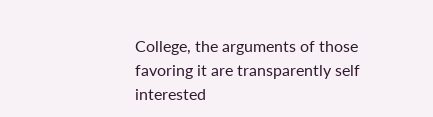College, the arguments of those favoring it are transparently self interested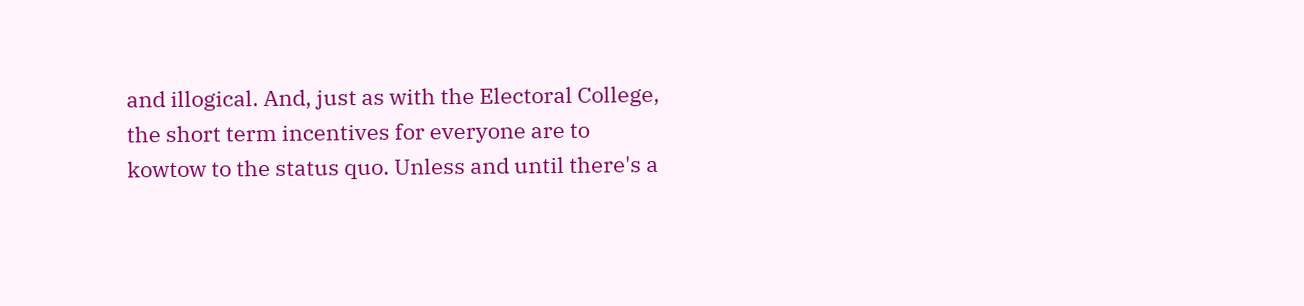and illogical. And, just as with the Electoral College, the short term incentives for everyone are to kowtow to the status quo. Unless and until there's a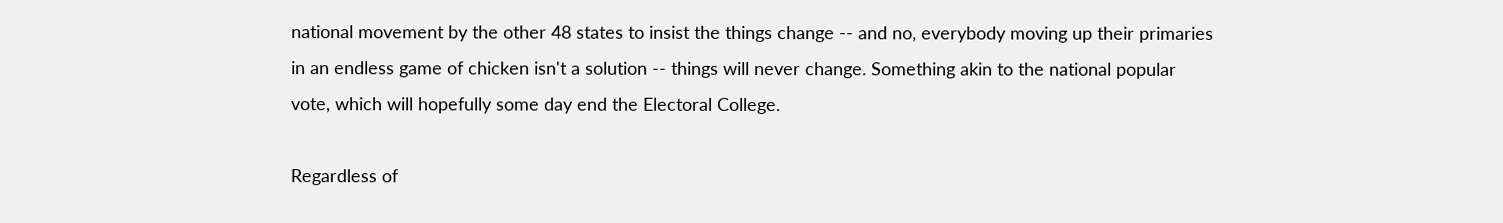national movement by the other 48 states to insist the things change -- and no, everybody moving up their primaries in an endless game of chicken isn't a solution -- things will never change. Something akin to the national popular vote, which will hopefully some day end the Electoral College.

Regardless of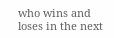who wins and loses in the next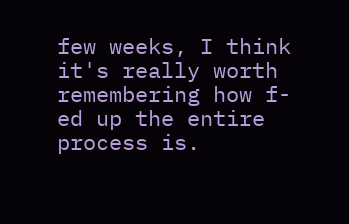few weeks, I think it's really worth remembering how f-ed up the entire process is.